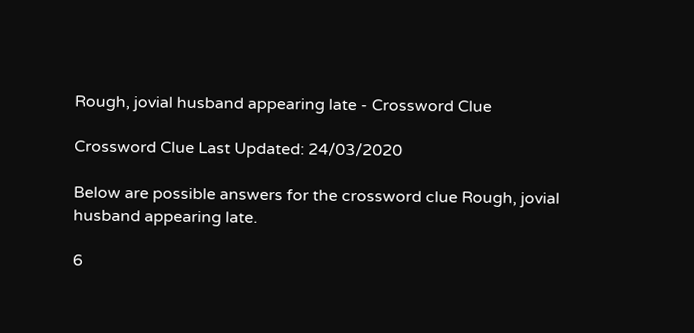Rough, jovial husband appearing late - Crossword Clue

Crossword Clue Last Updated: 24/03/2020

Below are possible answers for the crossword clue Rough, jovial husband appearing late.

6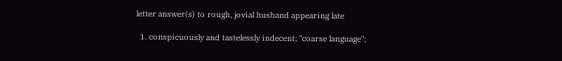letter answer(s) to rough, jovial husband appearing late

  1. conspicuously and tastelessly indecent; "coarse language";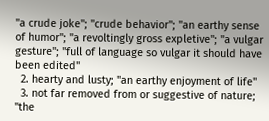"a crude joke"; "crude behavior"; "an earthy sense of humor"; "a revoltingly gross expletive"; "a vulgar gesture"; "full of language so vulgar it should have been edited"
  2. hearty and lusty; "an earthy enjoyment of life"
  3. not far removed from or suggestive of nature; "the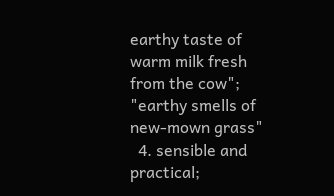earthy taste of warm milk fresh from the cow"; "earthy smells of new-mown grass"
  4. sensible and practical;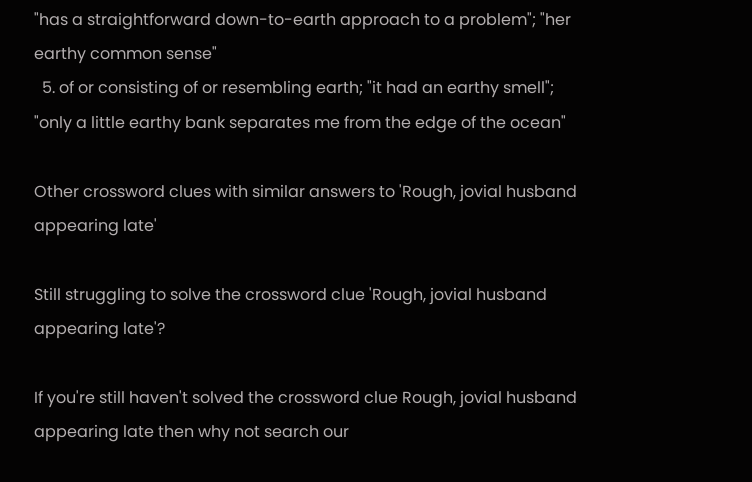"has a straightforward down-to-earth approach to a problem"; "her earthy common sense"
  5. of or consisting of or resembling earth; "it had an earthy smell"; "only a little earthy bank separates me from the edge of the ocean"

Other crossword clues with similar answers to 'Rough, jovial husband appearing late'

Still struggling to solve the crossword clue 'Rough, jovial husband appearing late'?

If you're still haven't solved the crossword clue Rough, jovial husband appearing late then why not search our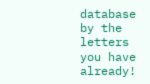database by the letters you have already!